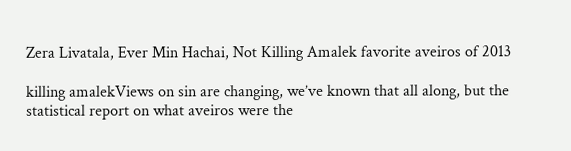Zera Livatala, Ever Min Hachai, Not Killing Amalek favorite aveiros of 2013

killing amalekViews on sin are changing, we’ve known that all along, but the statistical report on what aveiros were the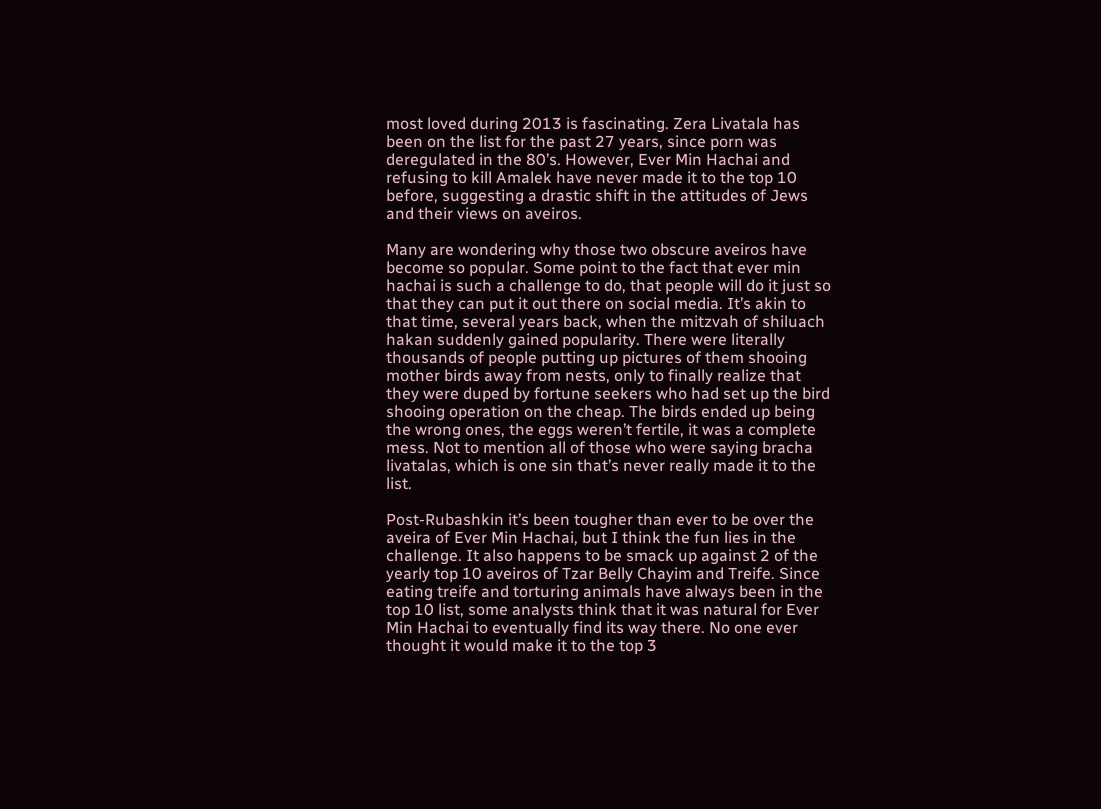most loved during 2013 is fascinating. Zera Livatala has been on the list for the past 27 years, since porn was deregulated in the 80’s. However, Ever Min Hachai and refusing to kill Amalek have never made it to the top 10 before, suggesting a drastic shift in the attitudes of Jews and their views on aveiros.

Many are wondering why those two obscure aveiros have become so popular. Some point to the fact that ever min hachai is such a challenge to do, that people will do it just so that they can put it out there on social media. It’s akin to that time, several years back, when the mitzvah of shiluach hakan suddenly gained popularity. There were literally thousands of people putting up pictures of them shooing mother birds away from nests, only to finally realize that they were duped by fortune seekers who had set up the bird shooing operation on the cheap. The birds ended up being the wrong ones, the eggs weren’t fertile, it was a complete mess. Not to mention all of those who were saying bracha livatalas, which is one sin that’s never really made it to the list.

Post-Rubashkin it’s been tougher than ever to be over the aveira of Ever Min Hachai, but I think the fun lies in the challenge. It also happens to be smack up against 2 of the yearly top 10 aveiros of Tzar Belly Chayim and Treife. Since eating treife and torturing animals have always been in the top 10 list, some analysts think that it was natural for Ever Min Hachai to eventually find its way there. No one ever thought it would make it to the top 3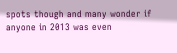spots though and many wonder if anyone in 2013 was even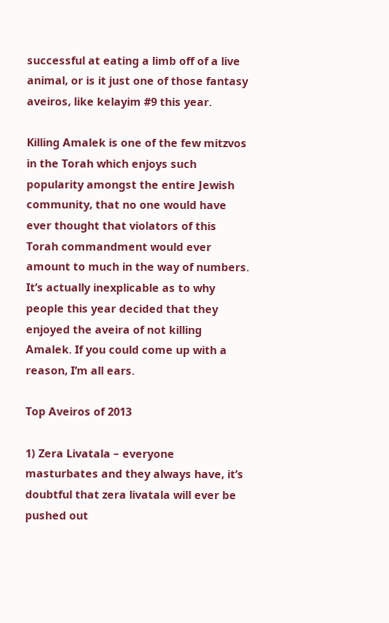successful at eating a limb off of a live animal, or is it just one of those fantasy aveiros, like kelayim #9 this year.

Killing Amalek is one of the few mitzvos in the Torah which enjoys such popularity amongst the entire Jewish community, that no one would have ever thought that violators of this Torah commandment would ever amount to much in the way of numbers. It’s actually inexplicable as to why people this year decided that they enjoyed the aveira of not killing Amalek. If you could come up with a reason, I’m all ears.

Top Aveiros of 2013

1) Zera Livatala – everyone masturbates and they always have, it’s doubtful that zera livatala will ever be pushed out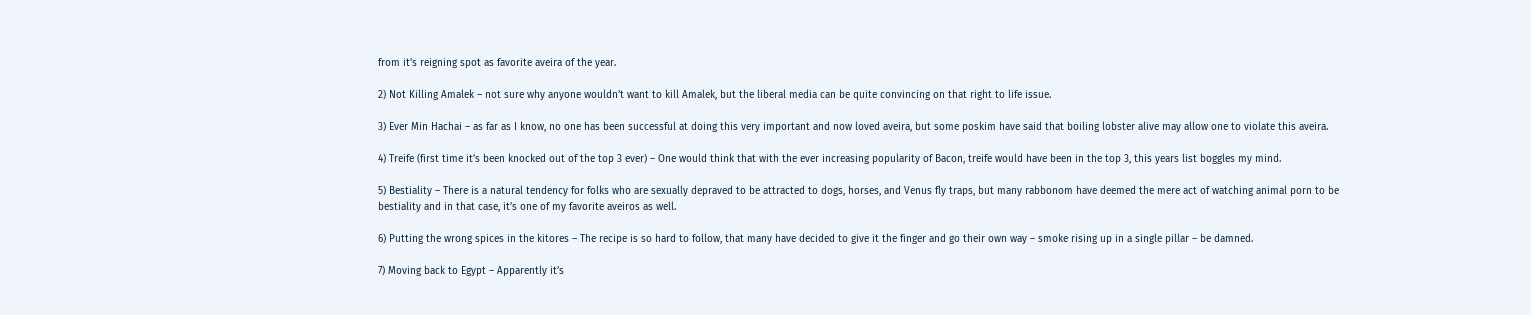from it’s reigning spot as favorite aveira of the year.

2) Not Killing Amalek – not sure why anyone wouldn’t want to kill Amalek, but the liberal media can be quite convincing on that right to life issue.

3) Ever Min Hachai – as far as I know, no one has been successful at doing this very important and now loved aveira, but some poskim have said that boiling lobster alive may allow one to violate this aveira.

4) Treife (first time it’s been knocked out of the top 3 ever) – One would think that with the ever increasing popularity of Bacon, treife would have been in the top 3, this years list boggles my mind.

5) Bestiality – There is a natural tendency for folks who are sexually depraved to be attracted to dogs, horses, and Venus fly traps, but many rabbonom have deemed the mere act of watching animal porn to be bestiality and in that case, it’s one of my favorite aveiros as well.

6) Putting the wrong spices in the kitores – The recipe is so hard to follow, that many have decided to give it the finger and go their own way – smoke rising up in a single pillar – be damned.

7) Moving back to Egypt – Apparently it’s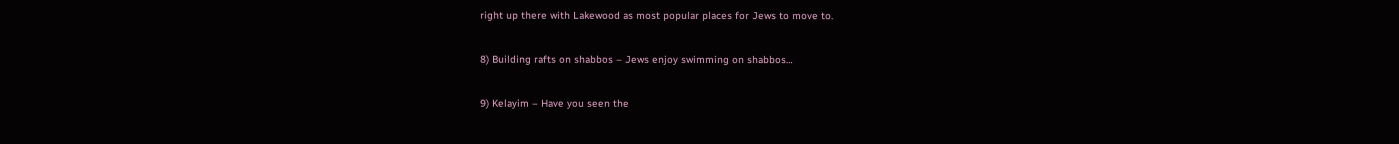right up there with Lakewood as most popular places for Jews to move to.

8) Building rafts on shabbos – Jews enjoy swimming on shabbos…

9) Kelayim – Have you seen the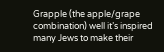Grapple (the apple/grape combination) well it’s inspired many Jews to make their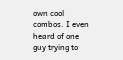own cool combos. I even heard of one guy trying to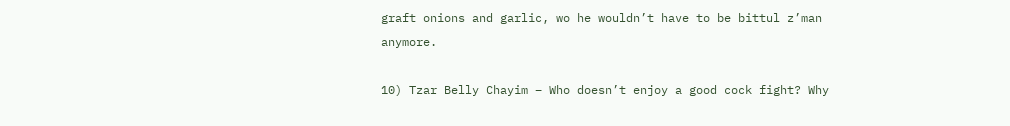graft onions and garlic, wo he wouldn’t have to be bittul z’man anymore.

10) Tzar Belly Chayim – Who doesn’t enjoy a good cock fight? Why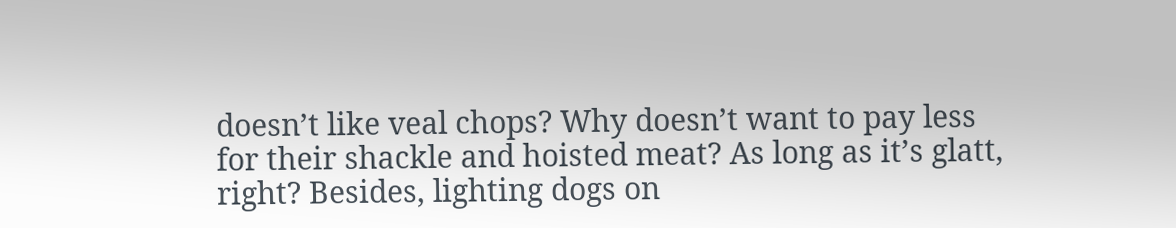doesn’t like veal chops? Why doesn’t want to pay less for their shackle and hoisted meat? As long as it’s glatt, right? Besides, lighting dogs on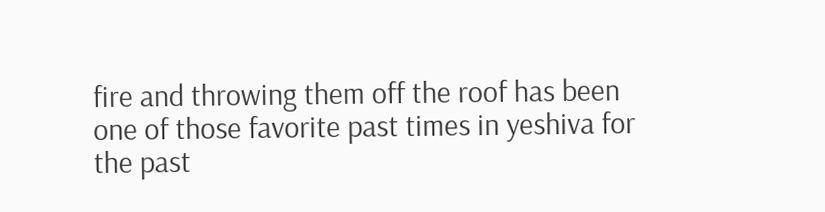fire and throwing them off the roof has been one of those favorite past times in yeshiva for the past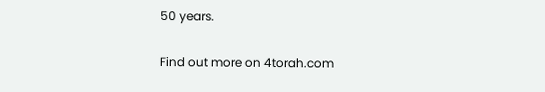50 years.

Find out more on 4torah.com